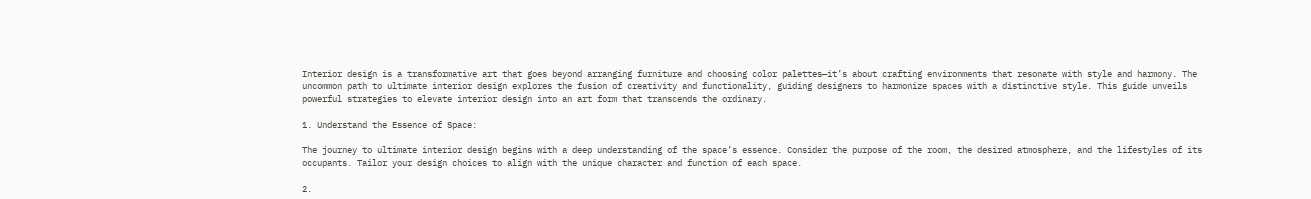Interior design is a transformative art that goes beyond arranging furniture and choosing color palettes—it’s about crafting environments that resonate with style and harmony. The uncommon path to ultimate interior design explores the fusion of creativity and functionality, guiding designers to harmonize spaces with a distinctive style. This guide unveils powerful strategies to elevate interior design into an art form that transcends the ordinary.

1. Understand the Essence of Space:

The journey to ultimate interior design begins with a deep understanding of the space’s essence. Consider the purpose of the room, the desired atmosphere, and the lifestyles of its occupants. Tailor your design choices to align with the unique character and function of each space.

2.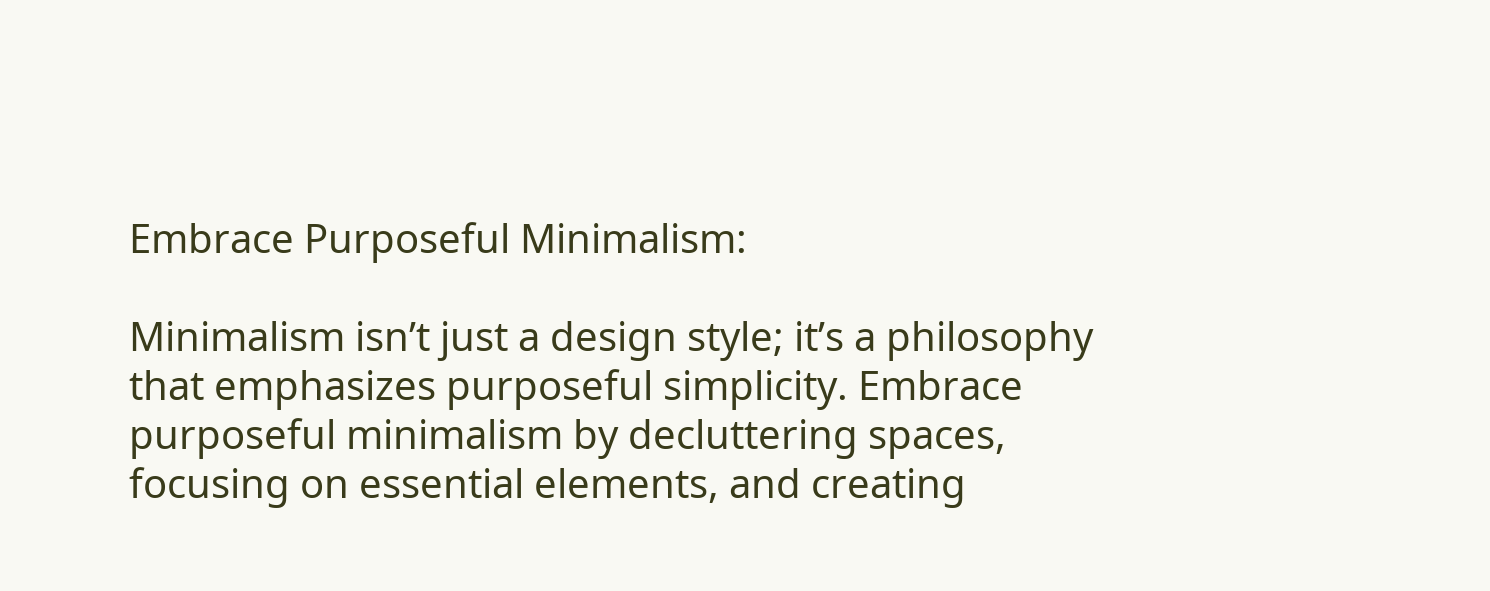Embrace Purposeful Minimalism:

Minimalism isn’t just a design style; it’s a philosophy that emphasizes purposeful simplicity. Embrace purposeful minimalism by decluttering spaces, focusing on essential elements, and creating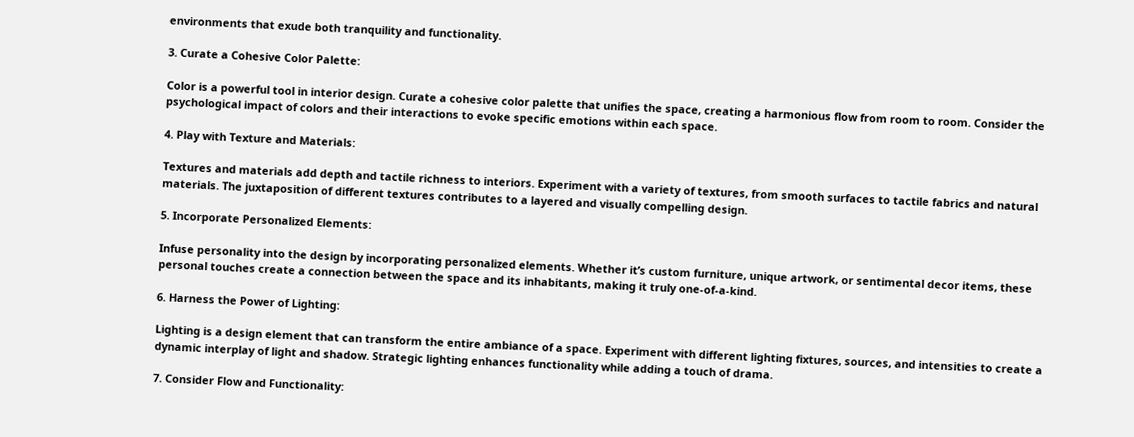environments that exude both tranquility and functionality.

3. Curate a Cohesive Color Palette:

Color is a powerful tool in interior design. Curate a cohesive color palette that unifies the space, creating a harmonious flow from room to room. Consider the psychological impact of colors and their interactions to evoke specific emotions within each space.

4. Play with Texture and Materials:

Textures and materials add depth and tactile richness to interiors. Experiment with a variety of textures, from smooth surfaces to tactile fabrics and natural materials. The juxtaposition of different textures contributes to a layered and visually compelling design.

5. Incorporate Personalized Elements:

Infuse personality into the design by incorporating personalized elements. Whether it’s custom furniture, unique artwork, or sentimental decor items, these personal touches create a connection between the space and its inhabitants, making it truly one-of-a-kind.

6. Harness the Power of Lighting:

Lighting is a design element that can transform the entire ambiance of a space. Experiment with different lighting fixtures, sources, and intensities to create a dynamic interplay of light and shadow. Strategic lighting enhances functionality while adding a touch of drama.

7. Consider Flow and Functionality: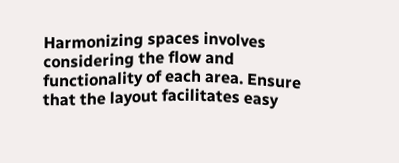Harmonizing spaces involves considering the flow and functionality of each area. Ensure that the layout facilitates easy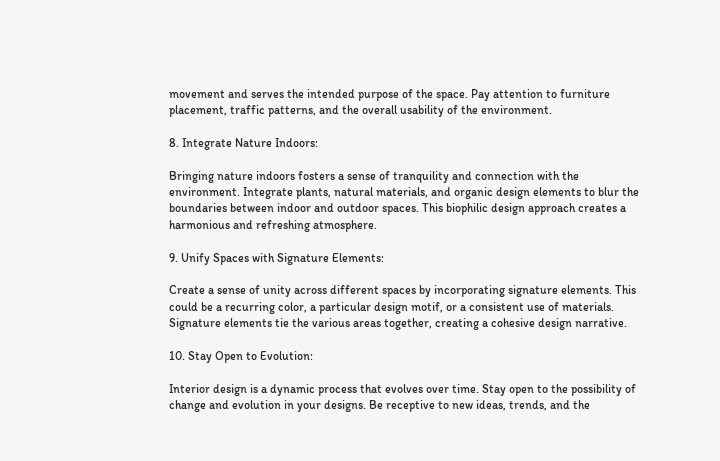movement and serves the intended purpose of the space. Pay attention to furniture placement, traffic patterns, and the overall usability of the environment.

8. Integrate Nature Indoors:

Bringing nature indoors fosters a sense of tranquility and connection with the environment. Integrate plants, natural materials, and organic design elements to blur the boundaries between indoor and outdoor spaces. This biophilic design approach creates a harmonious and refreshing atmosphere.

9. Unify Spaces with Signature Elements:

Create a sense of unity across different spaces by incorporating signature elements. This could be a recurring color, a particular design motif, or a consistent use of materials. Signature elements tie the various areas together, creating a cohesive design narrative.

10. Stay Open to Evolution:

Interior design is a dynamic process that evolves over time. Stay open to the possibility of change and evolution in your designs. Be receptive to new ideas, trends, and the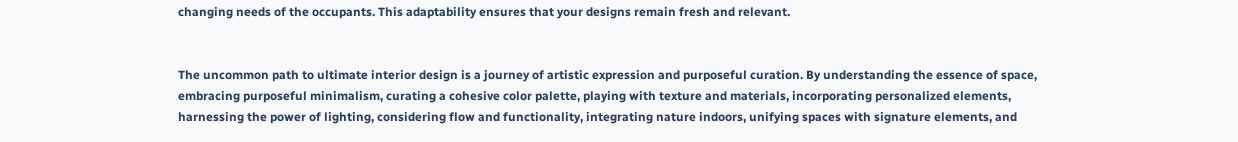changing needs of the occupants. This adaptability ensures that your designs remain fresh and relevant.


The uncommon path to ultimate interior design is a journey of artistic expression and purposeful curation. By understanding the essence of space, embracing purposeful minimalism, curating a cohesive color palette, playing with texture and materials, incorporating personalized elements, harnessing the power of lighting, considering flow and functionality, integrating nature indoors, unifying spaces with signature elements, and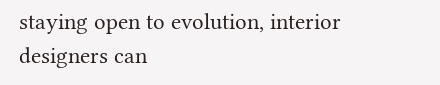staying open to evolution, interior designers can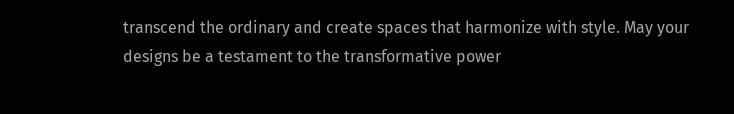transcend the ordinary and create spaces that harmonize with style. May your designs be a testament to the transformative power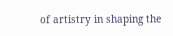of artistry in shaping the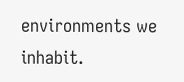environments we inhabit.